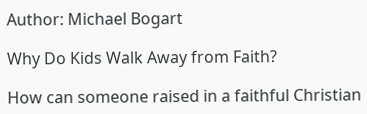Author: Michael Bogart

Why Do Kids Walk Away from Faith?

How can someone raised in a faithful Christian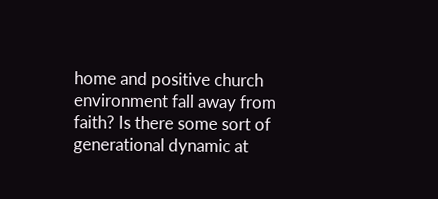home and positive church environment fall away from faith? Is there some sort of generational dynamic at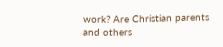work? Are Christian parents and others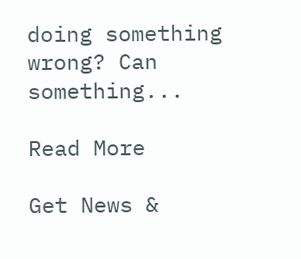doing something wrong? Can something...

Read More

Get News &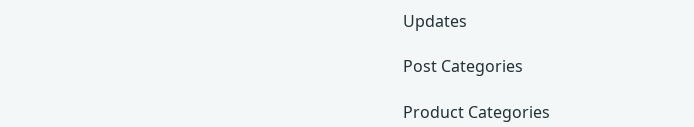Updates

Post Categories

Product Categories